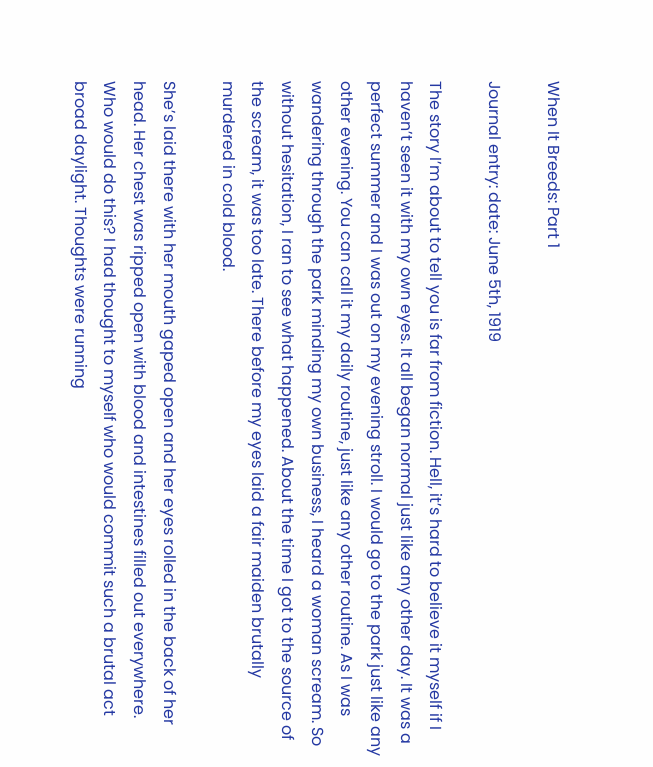When It Breeds: Part 1

Journal entry: date: June 5th, 1919

The story I’m about to tell you is far from fiction. Hell, it’s hard to believe it myself if I haven’t seen it with my own eyes. It all began normal just like any other day. It was a perfect summer and I was out on my evening stroll. I would go to the park just like any other evening. You can call it my daily routine, just like any other routine. As I was wandering through the park minding my own business, I heard a woman scream. So without hesitation, I ran to see what happened. About the time I got to the source of the scream, it was too late. There before my eyes laid a fair maiden brutally murdered in cold blood.

She’s laid there with her mouth gaped open and her eyes rolled in the back of her head. Her chest was ripped open with blood and intestines filled out everywhere. Who would do this? I had thought to myself who would commit such a brutal act broad daylight. Thoughts were running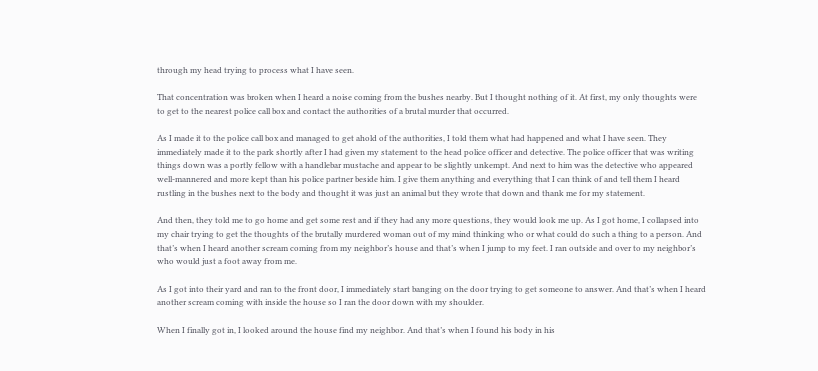through my head trying to process what I have seen.

That concentration was broken when I heard a noise coming from the bushes nearby. But I thought nothing of it. At first, my only thoughts were to get to the nearest police call box and contact the authorities of a brutal murder that occurred.

As I made it to the police call box and managed to get ahold of the authorities, I told them what had happened and what I have seen. They immediately made it to the park shortly after I had given my statement to the head police officer and detective. The police officer that was writing things down was a portly fellow with a handlebar mustache and appear to be slightly unkempt. And next to him was the detective who appeared well-mannered and more kept than his police partner beside him. I give them anything and everything that I can think of and tell them I heard rustling in the bushes next to the body and thought it was just an animal but they wrote that down and thank me for my statement.

And then, they told me to go home and get some rest and if they had any more questions, they would look me up. As I got home, I collapsed into my chair trying to get the thoughts of the brutally murdered woman out of my mind thinking who or what could do such a thing to a person. And that’s when I heard another scream coming from my neighbor’s house and that’s when I jump to my feet. I ran outside and over to my neighbor’s who would just a foot away from me.

As I got into their yard and ran to the front door, I immediately start banging on the door trying to get someone to answer. And that’s when I heard another scream coming with inside the house so I ran the door down with my shoulder.

When I finally got in, I looked around the house find my neighbor. And that’s when I found his body in his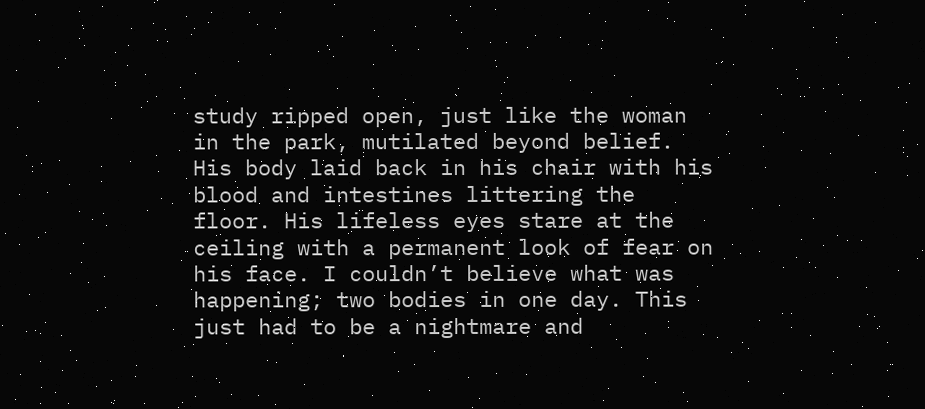study ripped open, just like the woman in the park, mutilated beyond belief. His body laid back in his chair with his blood and intestines littering the floor. His lifeless eyes stare at the ceiling with a permanent look of fear on his face. I couldn’t believe what was happening; two bodies in one day. This just had to be a nightmare and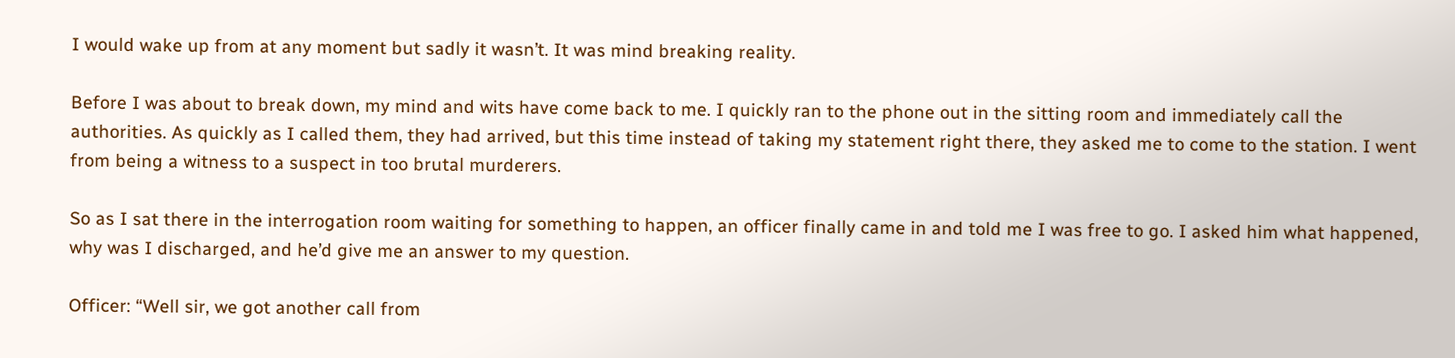I would wake up from at any moment but sadly it wasn’t. It was mind breaking reality.

Before I was about to break down, my mind and wits have come back to me. I quickly ran to the phone out in the sitting room and immediately call the authorities. As quickly as I called them, they had arrived, but this time instead of taking my statement right there, they asked me to come to the station. I went from being a witness to a suspect in too brutal murderers.

So as I sat there in the interrogation room waiting for something to happen, an officer finally came in and told me I was free to go. I asked him what happened, why was I discharged, and he’d give me an answer to my question.

Officer: “Well sir, we got another call from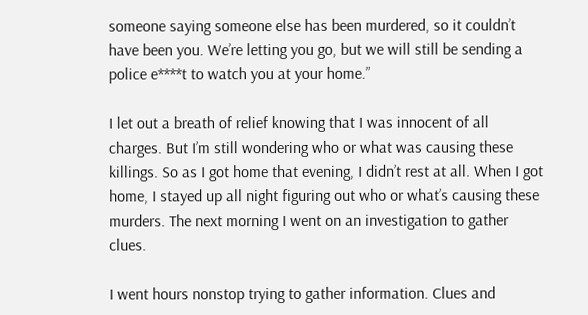someone saying someone else has been murdered, so it couldn’t have been you. We’re letting you go, but we will still be sending a police e****t to watch you at your home.”

I let out a breath of relief knowing that I was innocent of all charges. But I’m still wondering who or what was causing these killings. So as I got home that evening, I didn’t rest at all. When I got home, I stayed up all night figuring out who or what’s causing these murders. The next morning I went on an investigation to gather clues.

I went hours nonstop trying to gather information. Clues and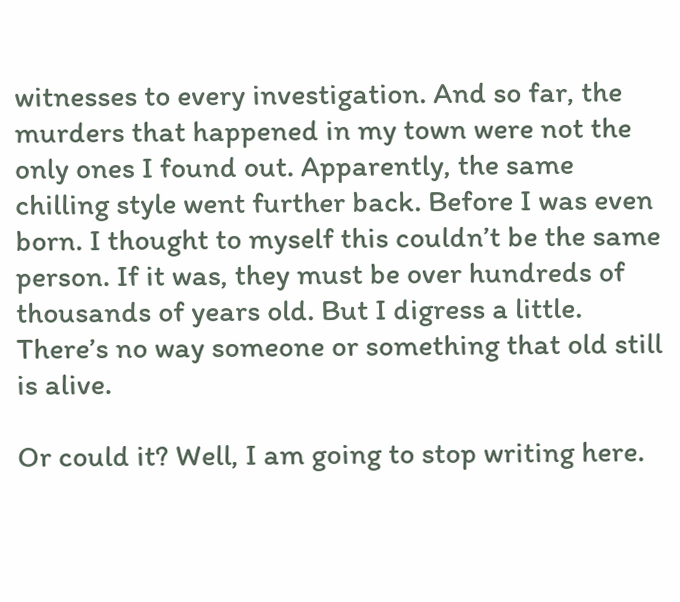witnesses to every investigation. And so far, the murders that happened in my town were not the only ones I found out. Apparently, the same chilling style went further back. Before I was even born. I thought to myself this couldn’t be the same person. If it was, they must be over hundreds of thousands of years old. But I digress a little. There’s no way someone or something that old still is alive.

Or could it? Well, I am going to stop writing here.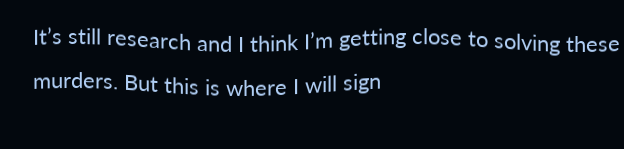It’s still research and I think I’m getting close to solving these murders. But this is where I will sign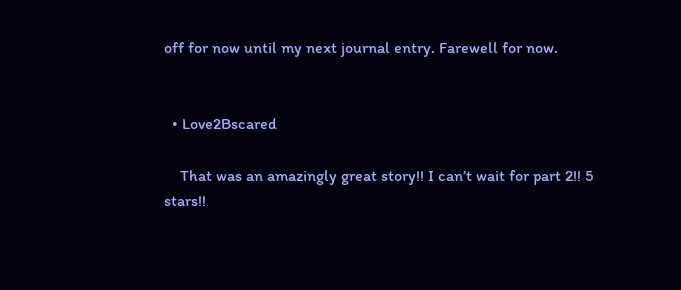off for now until my next journal entry. Farewell for now.


  • Love2Bscared

    That was an amazingly great story!! I can’t wait for part 2!! 5 stars!!